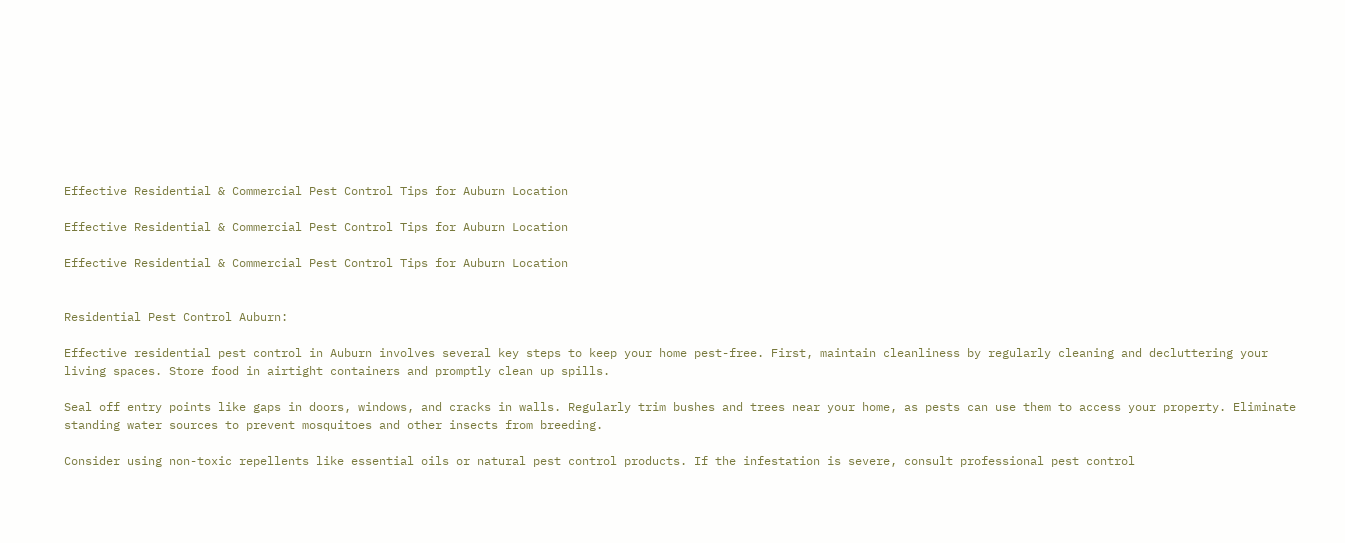Effective Residential & Commercial Pest Control Tips for Auburn Location

Effective Residential & Commercial Pest Control Tips for Auburn Location

Effective Residential & Commercial Pest Control Tips for Auburn Location


Residential Pest Control Auburn:

Effective residential pest control in Auburn involves several key steps to keep your home pest-free. First, maintain cleanliness by regularly cleaning and decluttering your living spaces. Store food in airtight containers and promptly clean up spills.

Seal off entry points like gaps in doors, windows, and cracks in walls. Regularly trim bushes and trees near your home, as pests can use them to access your property. Eliminate standing water sources to prevent mosquitoes and other insects from breeding.

Consider using non-toxic repellents like essential oils or natural pest control products. If the infestation is severe, consult professional pest control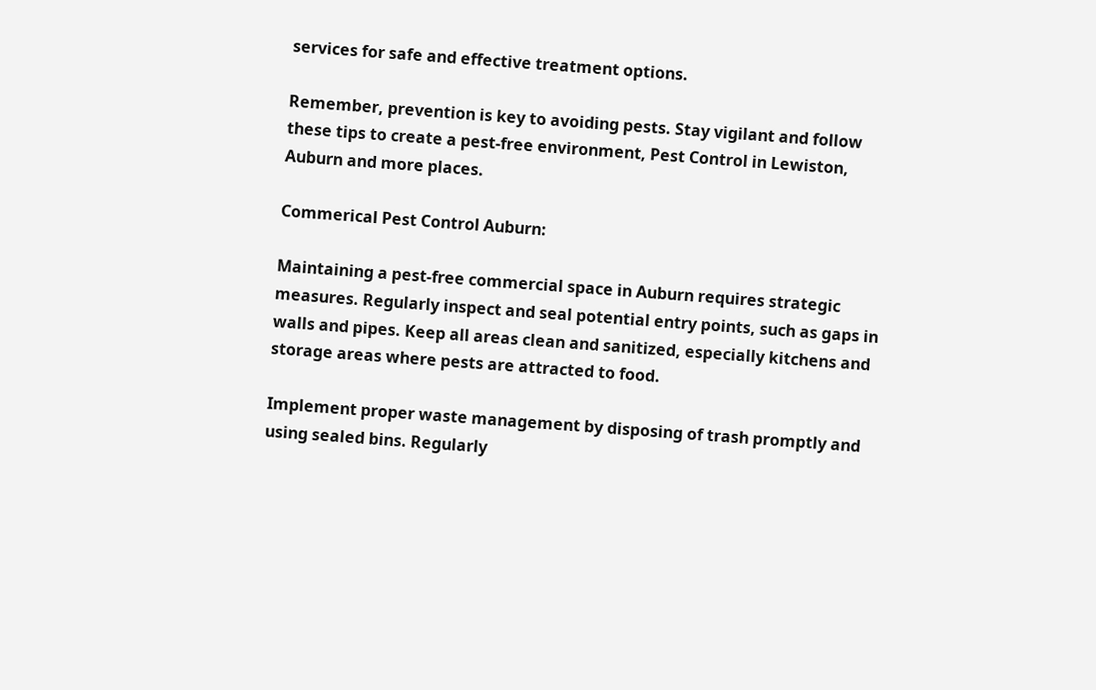services for safe and effective treatment options.

Remember, prevention is key to avoiding pests. Stay vigilant and follow these tips to create a pest-free environment, Pest Control in Lewiston, Auburn and more places.

Commerical Pest Control Auburn:

Maintaining a pest-free commercial space in Auburn requires strategic measures. Regularly inspect and seal potential entry points, such as gaps in walls and pipes. Keep all areas clean and sanitized, especially kitchens and storage areas where pests are attracted to food.

Implement proper waste management by disposing of trash promptly and using sealed bins. Regularly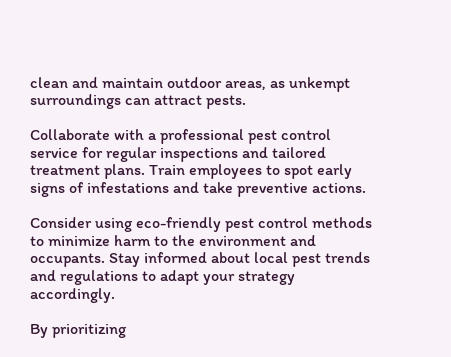clean and maintain outdoor areas, as unkempt surroundings can attract pests.

Collaborate with a professional pest control service for regular inspections and tailored treatment plans. Train employees to spot early signs of infestations and take preventive actions.

Consider using eco-friendly pest control methods to minimize harm to the environment and occupants. Stay informed about local pest trends and regulations to adapt your strategy accordingly.

By prioritizing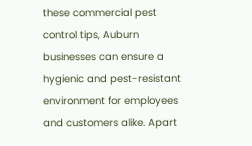these commercial pest control tips, Auburn businesses can ensure a hygienic and pest-resistant environment for employees and customers alike. Apart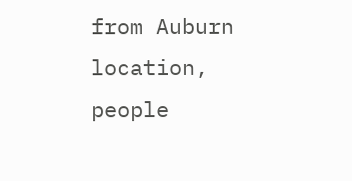from Auburn location, people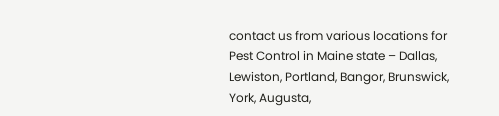contact us from various locations for Pest Control in Maine state – Dallas, Lewiston, Portland, Bangor, Brunswick, York, Augusta,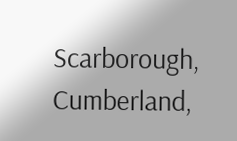Scarborough, Cumberland,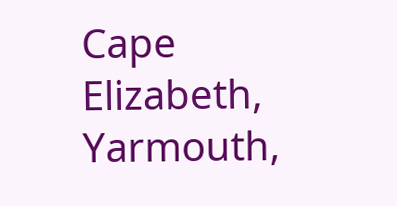Cape Elizabeth, Yarmouth,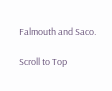Falmouth and Saco.

Scroll to Top